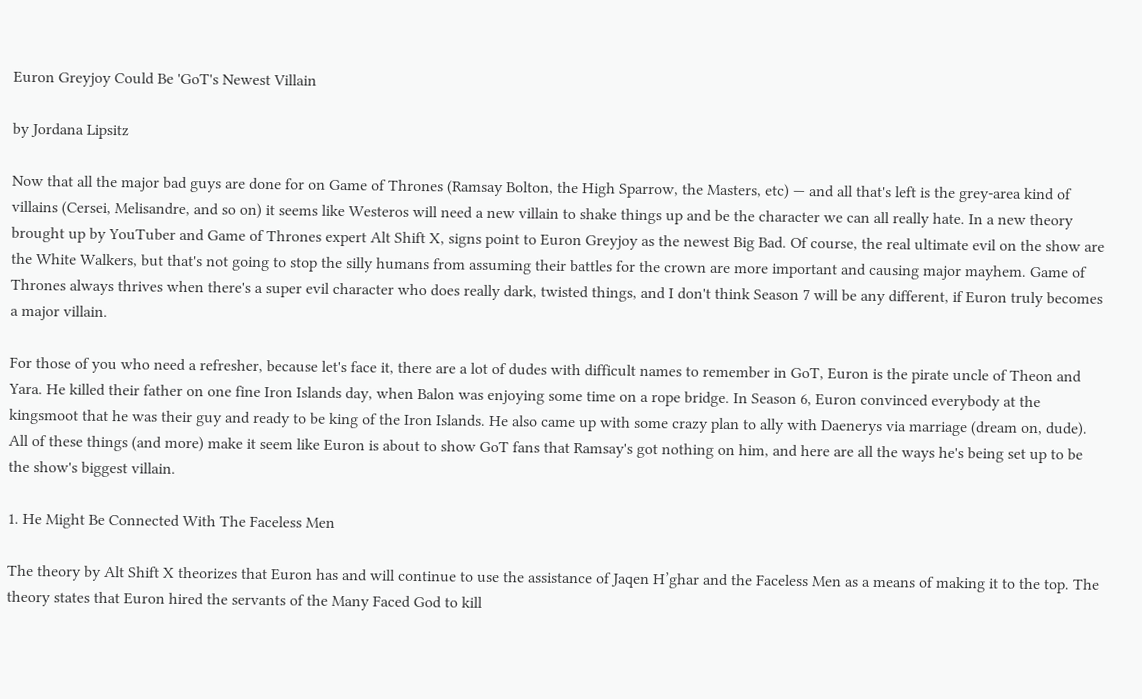Euron Greyjoy Could Be 'GoT's Newest Villain

by Jordana Lipsitz

Now that all the major bad guys are done for on Game of Thrones (Ramsay Bolton, the High Sparrow, the Masters, etc) — and all that's left is the grey-area kind of villains (Cersei, Melisandre, and so on) it seems like Westeros will need a new villain to shake things up and be the character we can all really hate. In a new theory brought up by YouTuber and Game of Thrones expert Alt Shift X, signs point to Euron Greyjoy as the newest Big Bad. Of course, the real ultimate evil on the show are the White Walkers, but that's not going to stop the silly humans from assuming their battles for the crown are more important and causing major mayhem. Game of Thrones always thrives when there's a super evil character who does really dark, twisted things, and I don't think Season 7 will be any different, if Euron truly becomes a major villain.

For those of you who need a refresher, because let's face it, there are a lot of dudes with difficult names to remember in GoT, Euron is the pirate uncle of Theon and Yara. He killed their father on one fine Iron Islands day, when Balon was enjoying some time on a rope bridge. In Season 6, Euron convinced everybody at the kingsmoot that he was their guy and ready to be king of the Iron Islands. He also came up with some crazy plan to ally with Daenerys via marriage (dream on, dude). All of these things (and more) make it seem like Euron is about to show GoT fans that Ramsay's got nothing on him, and here are all the ways he's being set up to be the show's biggest villain.

1. He Might Be Connected With The Faceless Men

The theory by Alt Shift X theorizes that Euron has and will continue to use the assistance of Jaqen H’ghar and the Faceless Men as a means of making it to the top. The theory states that Euron hired the servants of the Many Faced God to kill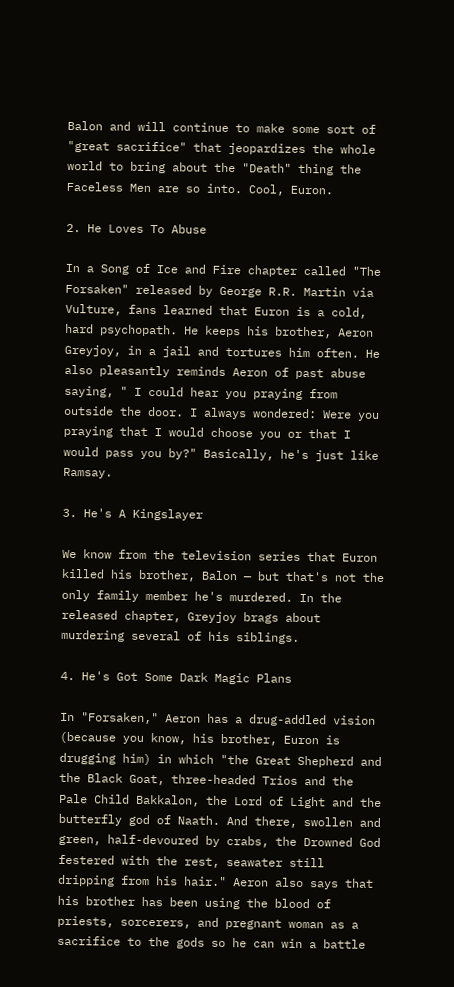Balon and will continue to make some sort of "great sacrifice" that jeopardizes the whole world to bring about the "Death" thing the Faceless Men are so into. Cool, Euron.

2. He Loves To Abuse

In a Song of Ice and Fire chapter called "The Forsaken" released by George R.R. Martin via Vulture, fans learned that Euron is a cold, hard psychopath. He keeps his brother, Aeron Greyjoy, in a jail and tortures him often. He also pleasantly reminds Aeron of past abuse saying, " I could hear you praying from outside the door. I always wondered: Were you praying that I would choose you or that I would pass you by?" Basically, he's just like Ramsay.

3. He's A Kingslayer

We know from the television series that Euron killed his brother, Balon — but that's not the only family member he's murdered. In the released chapter, Greyjoy brags about murdering several of his siblings.

4. He's Got Some Dark Magic Plans

In "Forsaken," Aeron has a drug-addled vision (because you know, his brother, Euron is drugging him) in which "the Great Shepherd and the Black Goat, three-headed Trios and the Pale Child Bakkalon, the Lord of Light and the butterfly god of Naath. And there, swollen and green, half-devoured by crabs, the Drowned God festered with the rest, seawater still dripping from his hair." Aeron also says that his brother has been using the blood of priests, sorcerers, and pregnant woman as a sacrifice to the gods so he can win a battle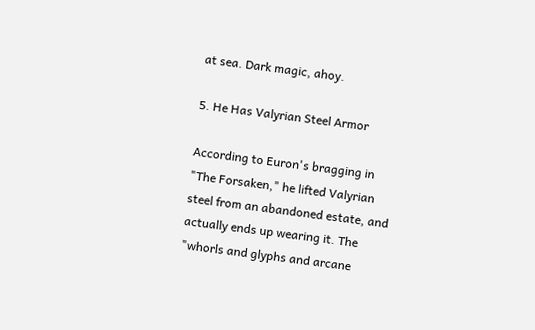at sea. Dark magic, ahoy.

5. He Has Valyrian Steel Armor

According to Euron's bragging in "The Forsaken," he lifted Valyrian steel from an abandoned estate, and actually ends up wearing it. The "whorls and glyphs and arcane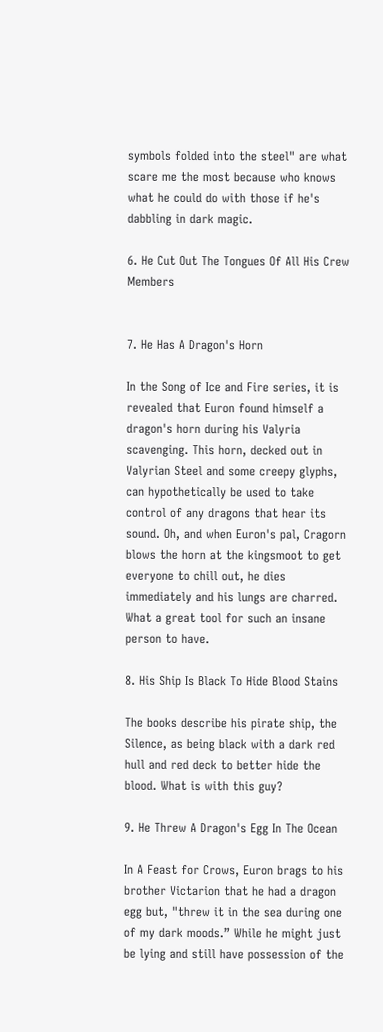symbols folded into the steel" are what scare me the most because who knows what he could do with those if he's dabbling in dark magic.

6. He Cut Out The Tongues Of All His Crew Members


7. He Has A Dragon's Horn

In the Song of Ice and Fire series, it is revealed that Euron found himself a dragon's horn during his Valyria scavenging. This horn, decked out in Valyrian Steel and some creepy glyphs, can hypothetically be used to take control of any dragons that hear its sound. Oh, and when Euron's pal, Cragorn blows the horn at the kingsmoot to get everyone to chill out, he dies immediately and his lungs are charred. What a great tool for such an insane person to have.

8. His Ship Is Black To Hide Blood Stains

The books describe his pirate ship, the Silence, as being black with a dark red hull and red deck to better hide the blood. What is with this guy?

9. He Threw A Dragon's Egg In The Ocean

In A Feast for Crows, Euron brags to his brother Victarion that he had a dragon egg but, "threw it in the sea during one of my dark moods.” While he might just be lying and still have possession of the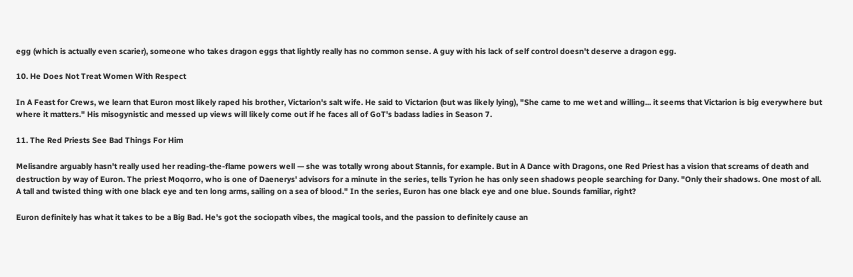egg (which is actually even scarier), someone who takes dragon eggs that lightly really has no common sense. A guy with his lack of self control doesn't deserve a dragon egg.

10. He Does Not Treat Women With Respect

In A Feast for Crews, we learn that Euron most likely raped his brother, Victarion's salt wife. He said to Victarion (but was likely lying), "She came to me wet and willing... it seems that Victarion is big everywhere but where it matters." His misogynistic and messed up views will likely come out if he faces all of GoT's badass ladies in Season 7.

11. The Red Priests See Bad Things For Him

Melisandre arguably hasn't really used her reading-the-flame powers well — she was totally wrong about Stannis, for example. But in A Dance with Dragons, one Red Priest has a vision that screams of death and destruction by way of Euron. The priest Moqorro, who is one of Daenerys' advisors for a minute in the series, tells Tyrion he has only seen shadows people searching for Dany. "Only their shadows. One most of all. A tall and twisted thing with one black eye and ten long arms, sailing on a sea of blood." In the series, Euron has one black eye and one blue. Sounds familiar, right?

Euron definitely has what it takes to be a Big Bad. He's got the sociopath vibes, the magical tools, and the passion to definitely cause an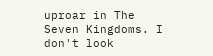uproar in The Seven Kingdoms. I don't look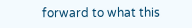forward to what this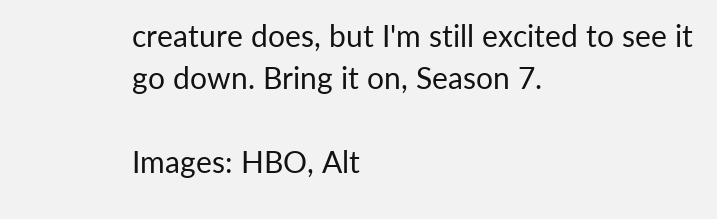creature does, but I'm still excited to see it go down. Bring it on, Season 7.

Images: HBO, Alt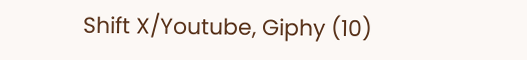Shift X/Youtube, Giphy (10)